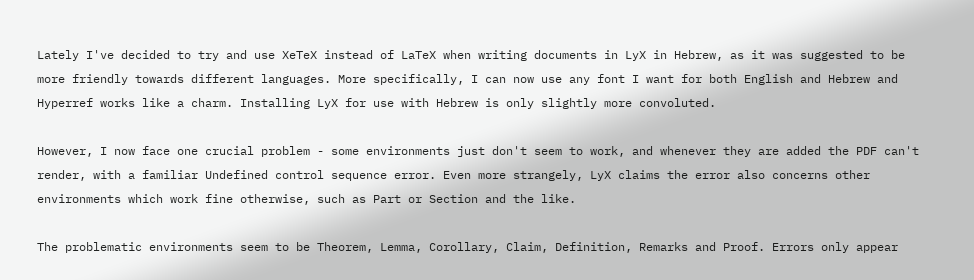Lately I've decided to try and use XeTeX instead of LaTeX when writing documents in LyX in Hebrew, as it was suggested to be more friendly towards different languages. More specifically, I can now use any font I want for both English and Hebrew and Hyperref works like a charm. Installing LyX for use with Hebrew is only slightly more convoluted.

However, I now face one crucial problem - some environments just don't seem to work, and whenever they are added the PDF can't render, with a familiar Undefined control sequence error. Even more strangely, LyX claims the error also concerns other environments which work fine otherwise, such as Part or Section and the like.

The problematic environments seem to be Theorem, Lemma, Corollary, Claim, Definition, Remarks and Proof. Errors only appear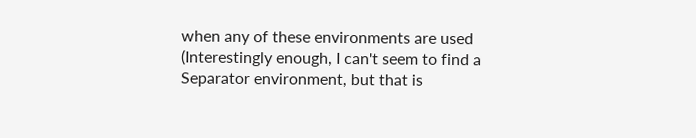when any of these environments are used (Interestingly enough, I can't seem to find a Separator environment, but that is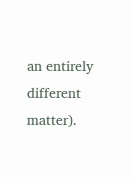an entirely different matter).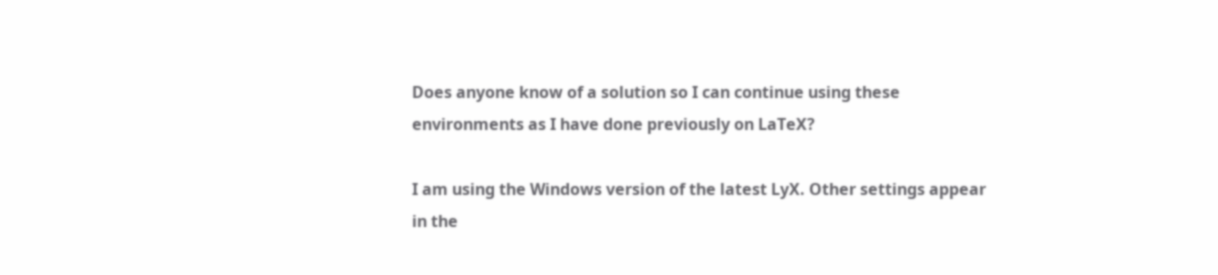Does anyone know of a solution so I can continue using these environments as I have done previously on LaTeX?

I am using the Windows version of the latest LyX. Other settings appear in the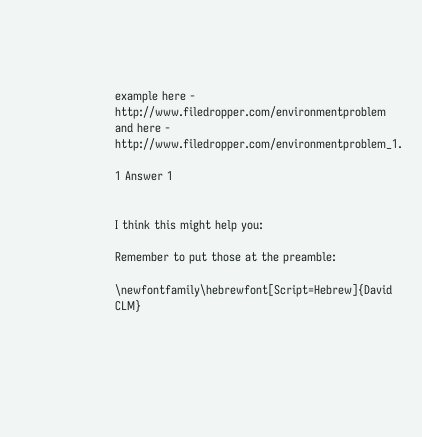example here - http://www.filedropper.com/environmentproblem and here - http://www.filedropper.com/environmentproblem_1.

1 Answer 1


I think this might help you:

Remember to put those at the preamble:

\newfontfamily\hebrewfont[Script=Hebrew]{David CLM}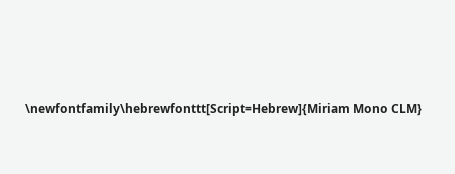\newfontfamily\hebrewfonttt[Script=Hebrew]{Miriam Mono CLM}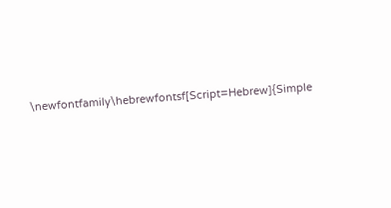\newfontfamily\hebrewfontsf[Script=Hebrew]{Simple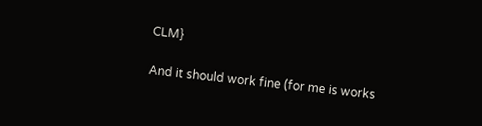CLM}

And it should work fine (for me is works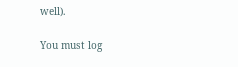well).

You must log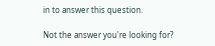in to answer this question.

Not the answer you're looking for?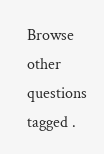Browse other questions tagged .